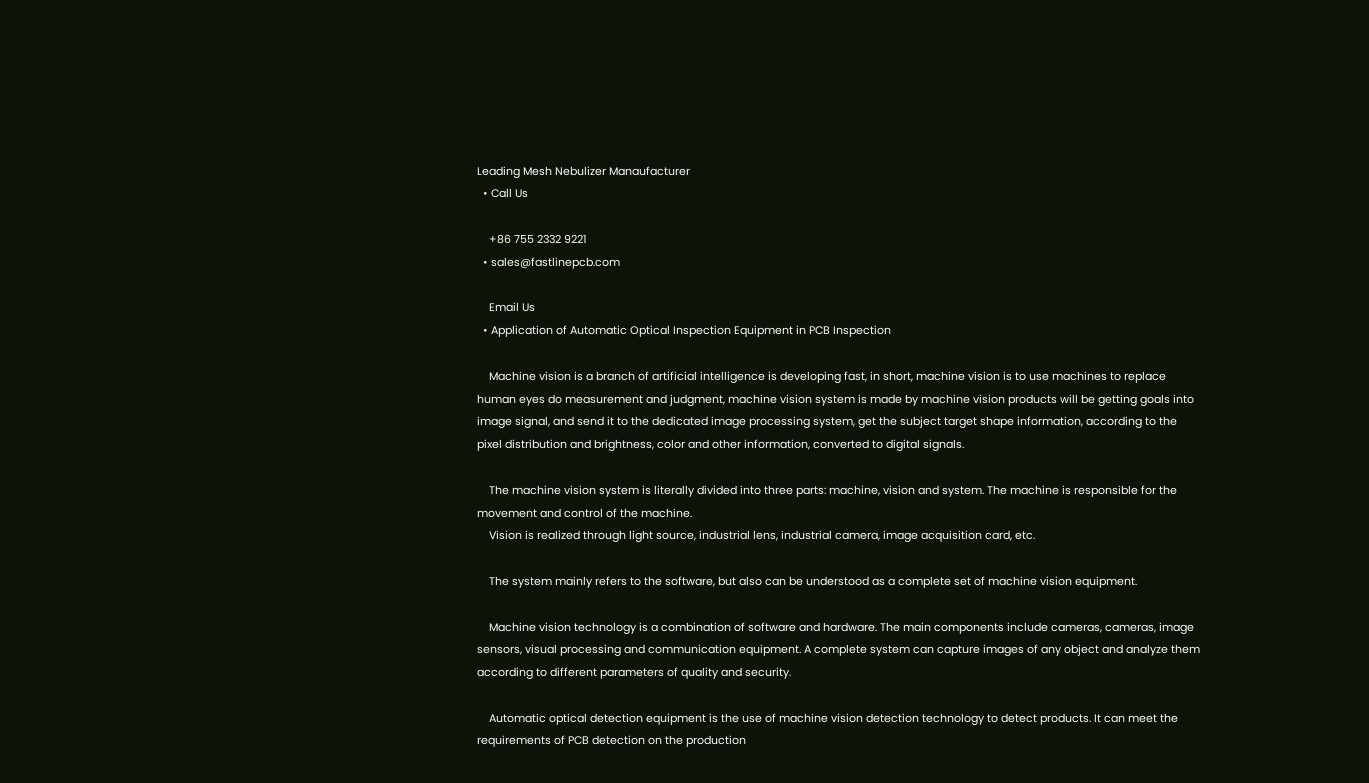Leading Mesh Nebulizer Manaufacturer
  • Call Us

    +86 755 2332 9221
  • sales@fastlinepcb.com

    Email Us
  • Application of Automatic Optical Inspection Equipment in PCB Inspection

    Machine vision is a branch of artificial intelligence is developing fast, in short, machine vision is to use machines to replace human eyes do measurement and judgment, machine vision system is made by machine vision products will be getting goals into image signal, and send it to the dedicated image processing system, get the subject target shape information, according to the pixel distribution and brightness, color and other information, converted to digital signals.

    The machine vision system is literally divided into three parts: machine, vision and system. The machine is responsible for the movement and control of the machine.
    Vision is realized through light source, industrial lens, industrial camera, image acquisition card, etc.

    The system mainly refers to the software, but also can be understood as a complete set of machine vision equipment.

    Machine vision technology is a combination of software and hardware. The main components include cameras, cameras, image sensors, visual processing and communication equipment. A complete system can capture images of any object and analyze them according to different parameters of quality and security.

    Automatic optical detection equipment is the use of machine vision detection technology to detect products. It can meet the requirements of PCB detection on the production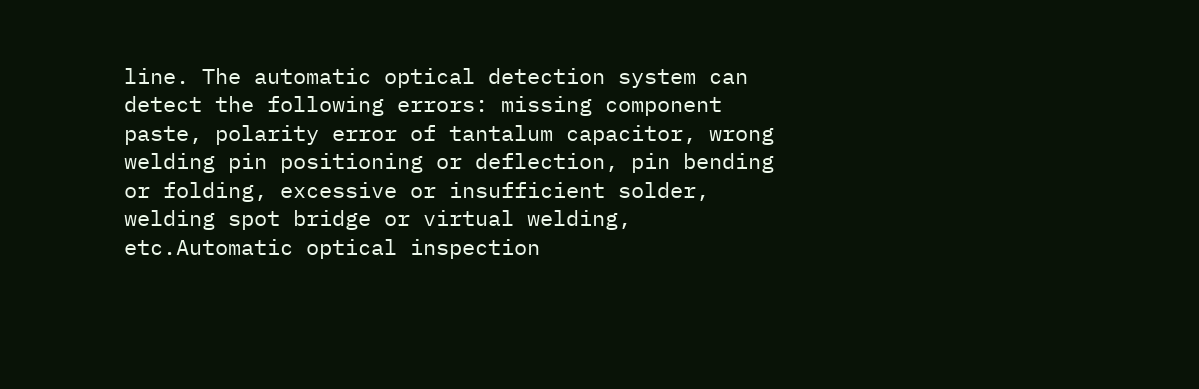line. The automatic optical detection system can detect the following errors: missing component paste, polarity error of tantalum capacitor, wrong welding pin positioning or deflection, pin bending or folding, excessive or insufficient solder, welding spot bridge or virtual welding, etc.Automatic optical inspection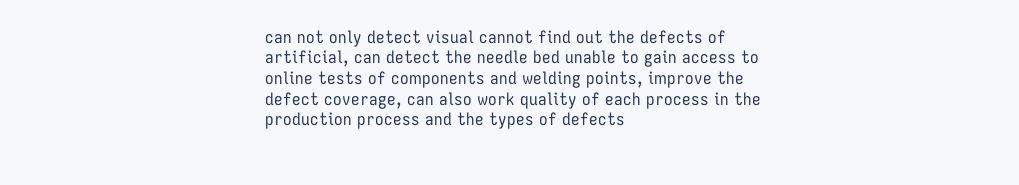can not only detect visual cannot find out the defects of artificial, can detect the needle bed unable to gain access to online tests of components and welding points, improve the defect coverage, can also work quality of each process in the production process and the types of defects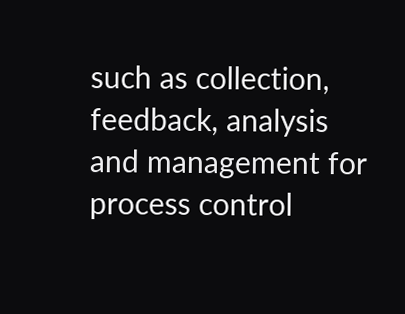such as collection, feedback, analysis and management for process control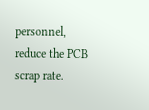personnel, reduce the PCB scrap rate.